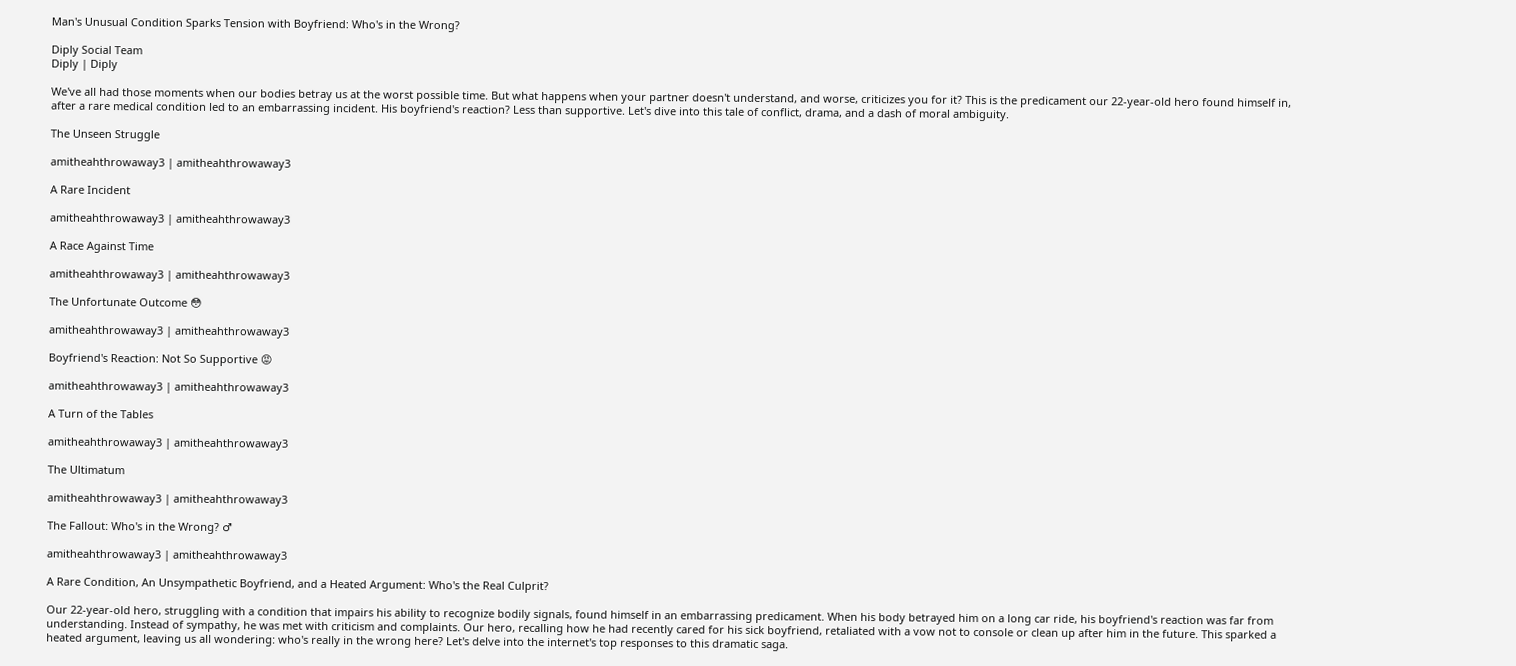Man's Unusual Condition Sparks Tension with Boyfriend: Who's in the Wrong?

Diply Social Team
Diply | Diply

We've all had those moments when our bodies betray us at the worst possible time. But what happens when your partner doesn't understand, and worse, criticizes you for it? This is the predicament our 22-year-old hero found himself in, after a rare medical condition led to an embarrassing incident. His boyfriend's reaction? Less than supportive. Let's dive into this tale of conflict, drama, and a dash of moral ambiguity.

The Unseen Struggle

amitheahthrowaway3 | amitheahthrowaway3

A Rare Incident

amitheahthrowaway3 | amitheahthrowaway3

A Race Against Time

amitheahthrowaway3 | amitheahthrowaway3

The Unfortunate Outcome 😳

amitheahthrowaway3 | amitheahthrowaway3

Boyfriend's Reaction: Not So Supportive 😡

amitheahthrowaway3 | amitheahthrowaway3

A Turn of the Tables

amitheahthrowaway3 | amitheahthrowaway3

The Ultimatum

amitheahthrowaway3 | amitheahthrowaway3

The Fallout: Who's in the Wrong? ♂

amitheahthrowaway3 | amitheahthrowaway3

A Rare Condition, An Unsympathetic Boyfriend, and a Heated Argument: Who's the Real Culprit?

Our 22-year-old hero, struggling with a condition that impairs his ability to recognize bodily signals, found himself in an embarrassing predicament. When his body betrayed him on a long car ride, his boyfriend's reaction was far from understanding. Instead of sympathy, he was met with criticism and complaints. Our hero, recalling how he had recently cared for his sick boyfriend, retaliated with a vow not to console or clean up after him in the future. This sparked a heated argument, leaving us all wondering: who's really in the wrong here? Let's delve into the internet's top responses to this dramatic saga.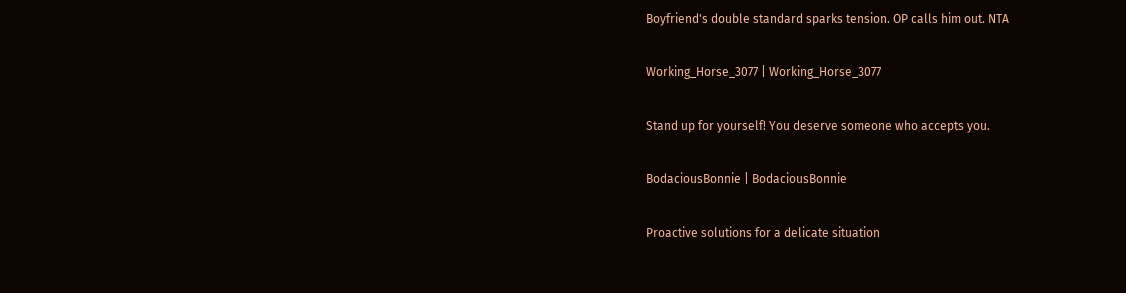Boyfriend's double standard sparks tension. OP calls him out. NTA

Working_Horse_3077 | Working_Horse_3077

Stand up for yourself! You deserve someone who accepts you.

BodaciousBonnie | BodaciousBonnie

Proactive solutions for a delicate situation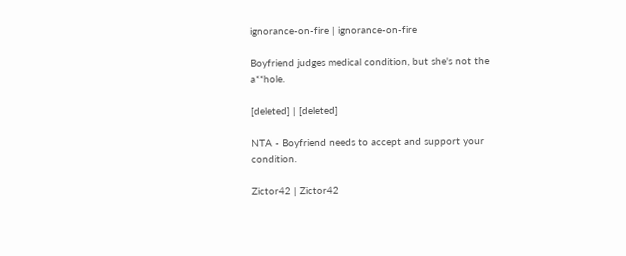ignorance-on-fire | ignorance-on-fire

Boyfriend judges medical condition, but she's not the a**hole.

[deleted] | [deleted]

NTA - Boyfriend needs to accept and support your condition.

Zictor42 | Zictor42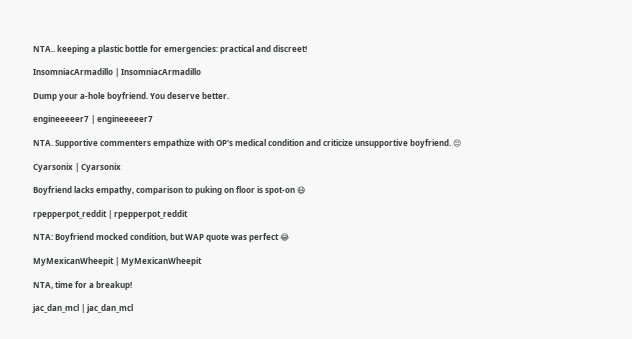NTA.. keeping a plastic bottle for emergencies: practical and discreet!

InsomniacArmadillo | InsomniacArmadillo

Dump your a-hole boyfriend. You deserve better.

engineeeeer7 | engineeeeer7

NTA. Supportive commenters empathize with OP's medical condition and criticize unsupportive boyfriend. 😔

Cyarsonix | Cyarsonix

Boyfriend lacks empathy, comparison to puking on floor is spot-on 😷

rpepperpot_reddit | rpepperpot_reddit

NTA: Boyfriend mocked condition, but WAP quote was perfect 😂

MyMexicanWheepit | MyMexicanWheepit

NTA, time for a breakup!

jac_dan_mcl | jac_dan_mcl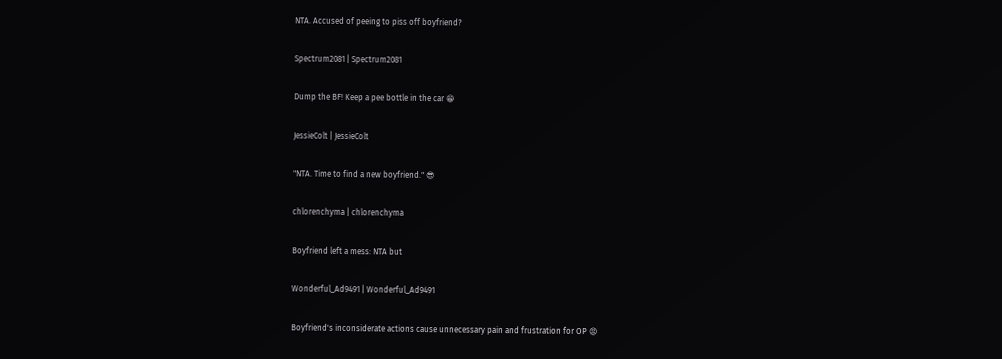NTA. Accused of peeing to piss off boyfriend?

Spectrum2081 | Spectrum2081

Dump the BF! Keep a pee bottle in the car 😁

JessieColt | JessieColt

"NTA. Time to find a new boyfriend." 😎

chlorenchyma | chlorenchyma

Boyfriend left a mess: NTA but

Wonderful_Ad9491 | Wonderful_Ad9491

Boyfriend's inconsiderate actions cause unnecessary pain and frustration for OP 😡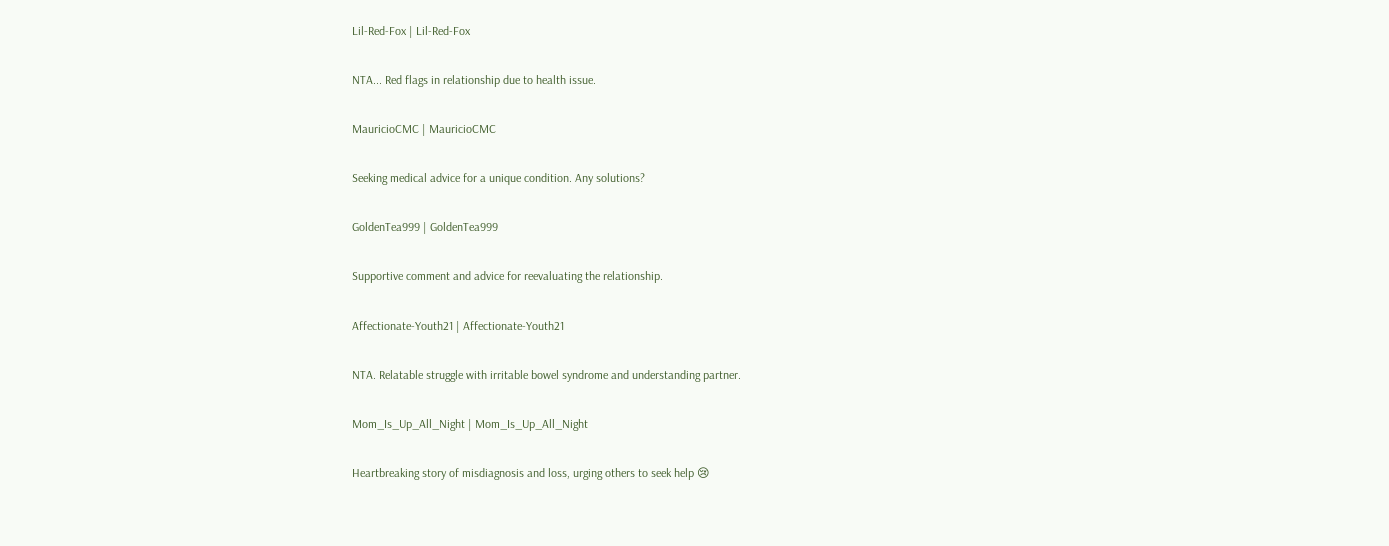Lil-Red-Fox | Lil-Red-Fox

NTA... Red flags in relationship due to health issue.

MauricioCMC | MauricioCMC

Seeking medical advice for a unique condition. Any solutions?

GoldenTea999 | GoldenTea999

Supportive comment and advice for reevaluating the relationship.

Affectionate-Youth21 | Affectionate-Youth21

NTA. Relatable struggle with irritable bowel syndrome and understanding partner.

Mom_Is_Up_All_Night | Mom_Is_Up_All_Night

Heartbreaking story of misdiagnosis and loss, urging others to seek help 😢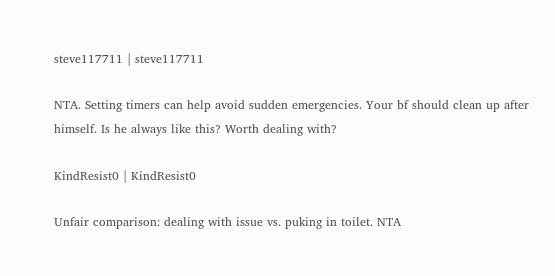steve117711 | steve117711

NTA. Setting timers can help avoid sudden emergencies. Your bf should clean up after himself. Is he always like this? Worth dealing with?

KindResist0 | KindResist0

Unfair comparison: dealing with issue vs. puking in toilet. NTA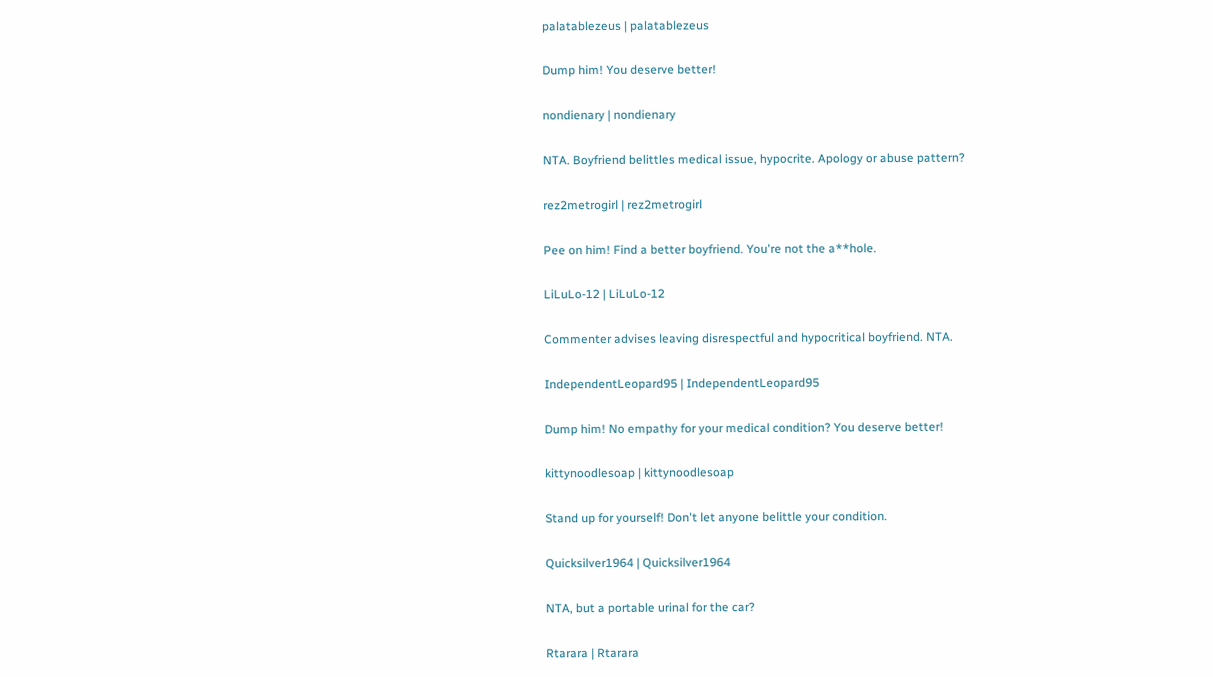palatablezeus | palatablezeus

Dump him! You deserve better!

nondienary | nondienary

NTA. Boyfriend belittles medical issue, hypocrite. Apology or abuse pattern?

rez2metrogirl | rez2metrogirl

Pee on him! Find a better boyfriend. You're not the a**hole.

LiLuLo-12 | LiLuLo-12

Commenter advises leaving disrespectful and hypocritical boyfriend. NTA.

IndependentLeopard95 | IndependentLeopard95

Dump him! No empathy for your medical condition? You deserve better!

kittynoodlesoap | kittynoodlesoap

Stand up for yourself! Don't let anyone belittle your condition.

Quicksilver1964 | Quicksilver1964

NTA, but a portable urinal for the car?

Rtarara | Rtarara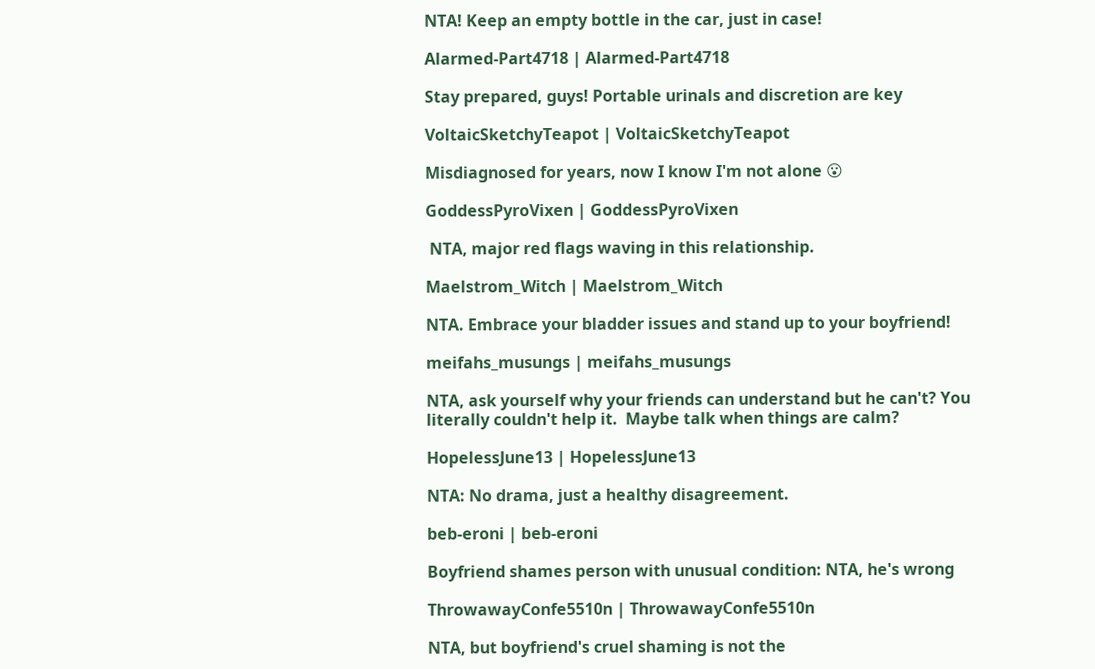NTA! Keep an empty bottle in the car, just in case!

Alarmed-Part4718 | Alarmed-Part4718

Stay prepared, guys! Portable urinals and discretion are key

VoltaicSketchyTeapot | VoltaicSketchyTeapot

Misdiagnosed for years, now I know I'm not alone 😮

GoddessPyroVixen | GoddessPyroVixen

 NTA, major red flags waving in this relationship.

Maelstrom_Witch | Maelstrom_Witch

NTA. Embrace your bladder issues and stand up to your boyfriend!

meifahs_musungs | meifahs_musungs

NTA, ask yourself why your friends can understand but he can't? You literally couldn't help it.  Maybe talk when things are calm?

HopelessJune13 | HopelessJune13

NTA: No drama, just a healthy disagreement.

beb-eroni | beb-eroni

Boyfriend shames person with unusual condition: NTA, he's wrong

ThrowawayConfe5510n | ThrowawayConfe5510n

NTA, but boyfriend's cruel shaming is not the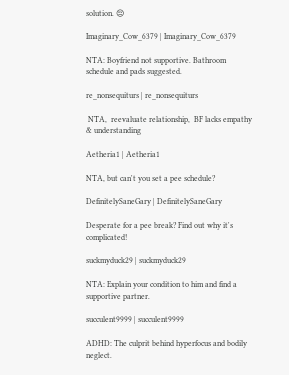solution. 😔

Imaginary_Cow_6379 | Imaginary_Cow_6379

NTA: Boyfriend not supportive. Bathroom schedule and pads suggested.

re_nonsequiturs | re_nonsequiturs

 NTA,  reevaluate relationship,  BF lacks empathy & understanding

Aetheria1 | Aetheria1

NTA, but can't you set a pee schedule?

DefinitelySaneGary | DefinitelySaneGary

Desperate for a pee break? Find out why it's complicated!

suckmyduck29 | suckmyduck29

NTA: Explain your condition to him and find a supportive partner.

succulent9999 | succulent9999

ADHD: The culprit behind hyperfocus and bodily neglect.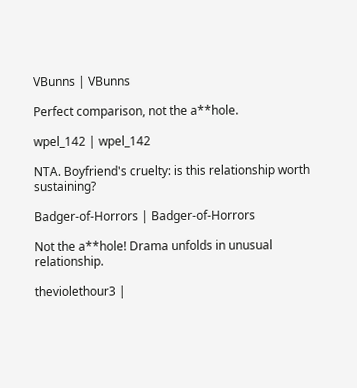VBunns | VBunns

Perfect comparison, not the a**hole.

wpel_142 | wpel_142

NTA. Boyfriend's cruelty: is this relationship worth sustaining?

Badger-of-Horrors | Badger-of-Horrors

Not the a**hole! Drama unfolds in unusual relationship.

theviolethour3 |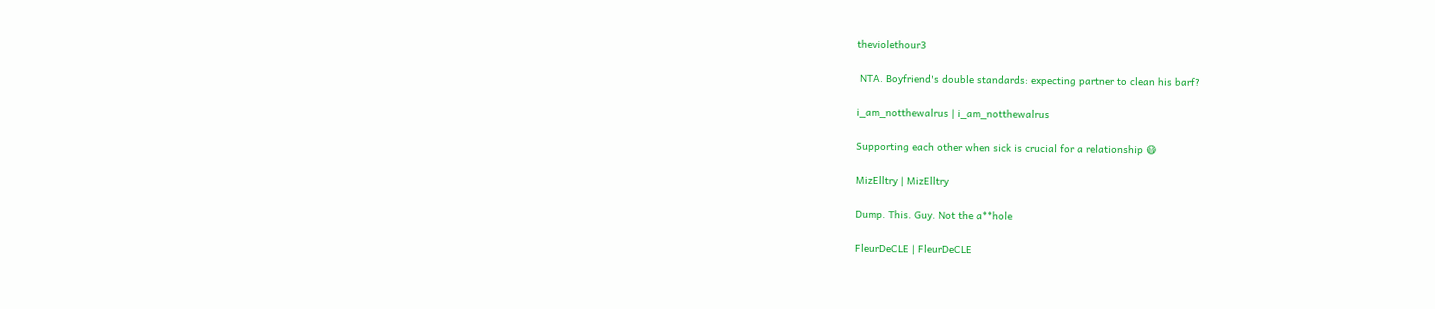theviolethour3

 NTA. Boyfriend's double standards: expecting partner to clean his barf?

i_am_notthewalrus | i_am_notthewalrus

Supporting each other when sick is crucial for a relationship 😷

MizElltry | MizElltry

Dump. This. Guy. Not the a**hole

FleurDeCLE | FleurDeCLE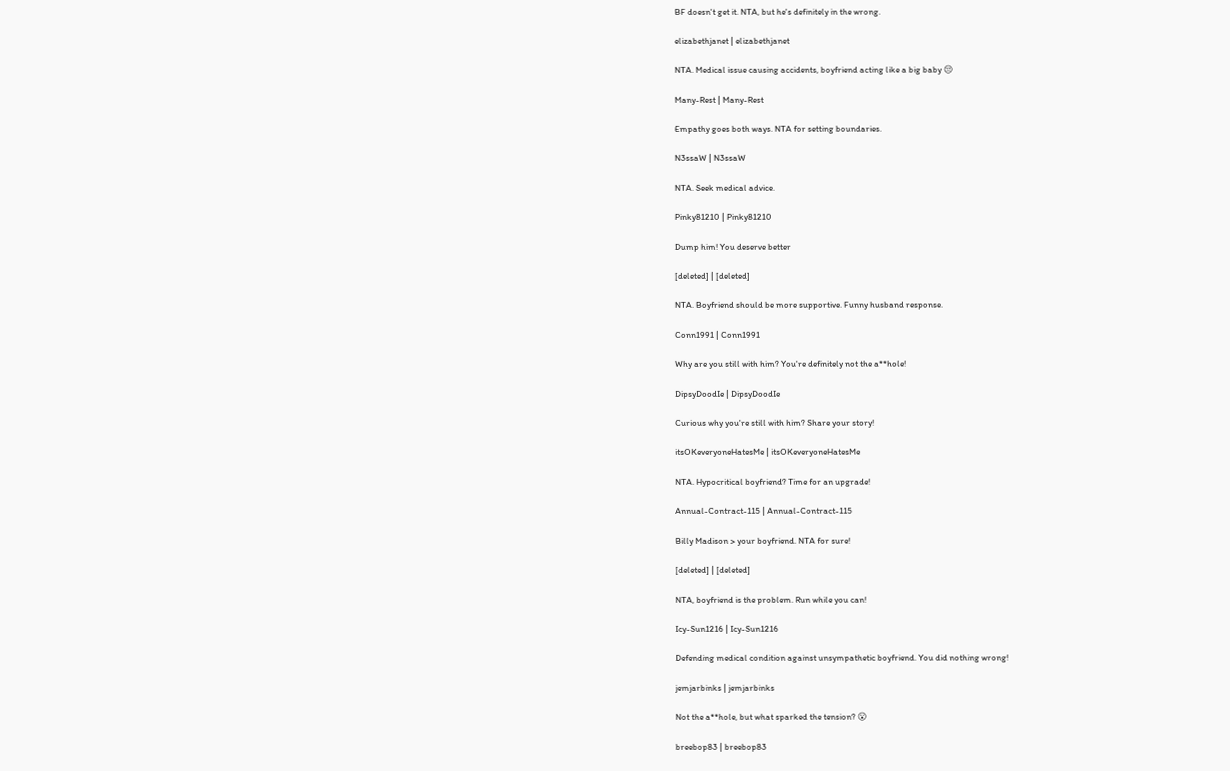BF doesn't get it. NTA, but he's definitely in the wrong.

elizabethjanet | elizabethjanet

NTA. Medical issue causing accidents, boyfriend acting like a big baby 😒

Many-Rest | Many-Rest

Empathy goes both ways. NTA for setting boundaries.

N3ssaW | N3ssaW

NTA. Seek medical advice.

Pinky81210 | Pinky81210

Dump him! You deserve better

[deleted] | [deleted]

NTA. Boyfriend should be more supportive. Funny husband response.

Conn1991 | Conn1991

Why are you still with him? You're definitely not the a**hole!

DipsyDoodIe | DipsyDoodIe

Curious why you're still with him? Share your story!

itsOKeveryoneHatesMe | itsOKeveryoneHatesMe

NTA. Hypocritical boyfriend? Time for an upgrade!

Annual-Contract-115 | Annual-Contract-115

Billy Madison > your boyfriend. NTA for sure!

[deleted] | [deleted]

NTA, boyfriend is the problem. Run while you can!

Icy-Sun1216 | Icy-Sun1216

Defending medical condition against unsympathetic boyfriend. You did nothing wrong!

jemjarbinks | jemjarbinks

Not the a**hole, but what sparked the tension? 😮

breebop83 | breebop83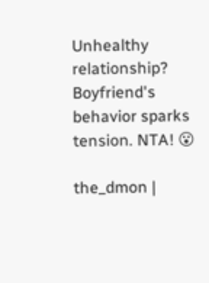Unhealthy relationship? Boyfriend's behavior sparks tension. NTA! 😮

the_dmon |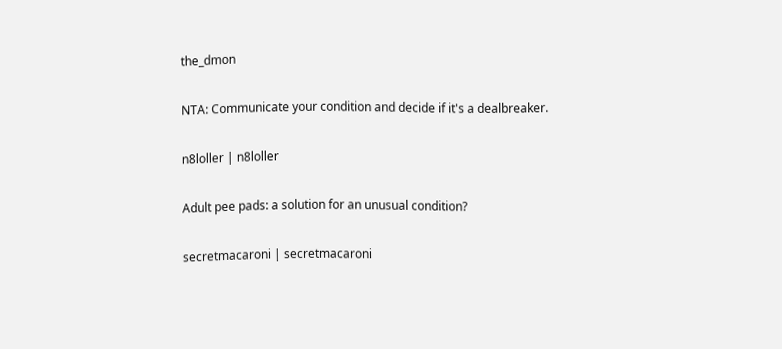the_dmon

NTA: Communicate your condition and decide if it's a dealbreaker.

n8loller | n8loller

Adult pee pads: a solution for an unusual condition?

secretmacaroni | secretmacaroni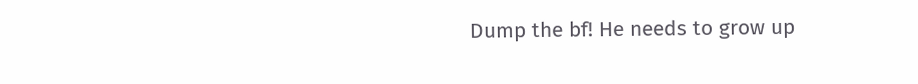Dump the bf! He needs to grow up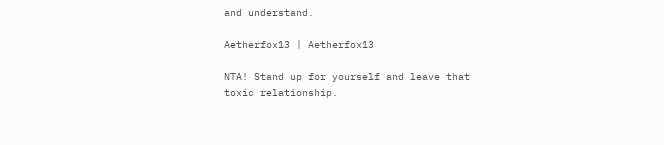and understand.

Aetherfox13 | Aetherfox13

NTA! Stand up for yourself and leave that toxic relationship.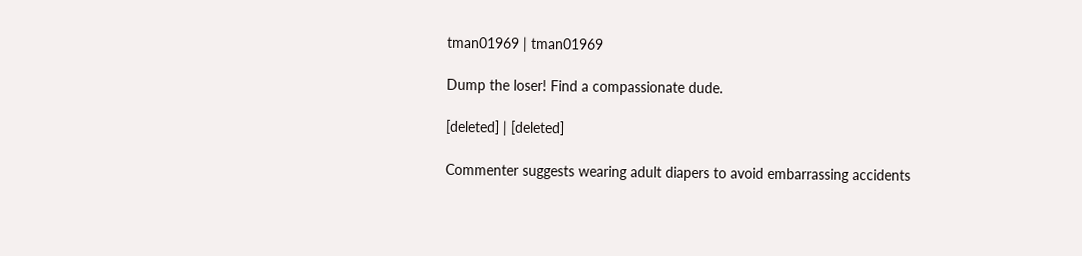tman01969 | tman01969

Dump the loser! Find a compassionate dude.

[deleted] | [deleted]

Commenter suggests wearing adult diapers to avoid embarrassing accidents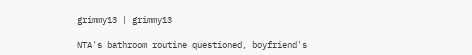grimmy13 | grimmy13

NTA's bathroom routine questioned, boyfriend's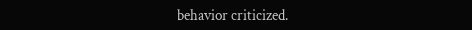behavior criticized.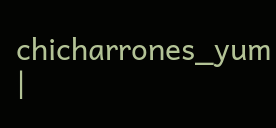chicharrones_yum |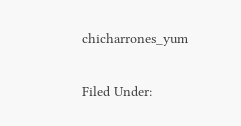chicharrones_yum

Filed Under: